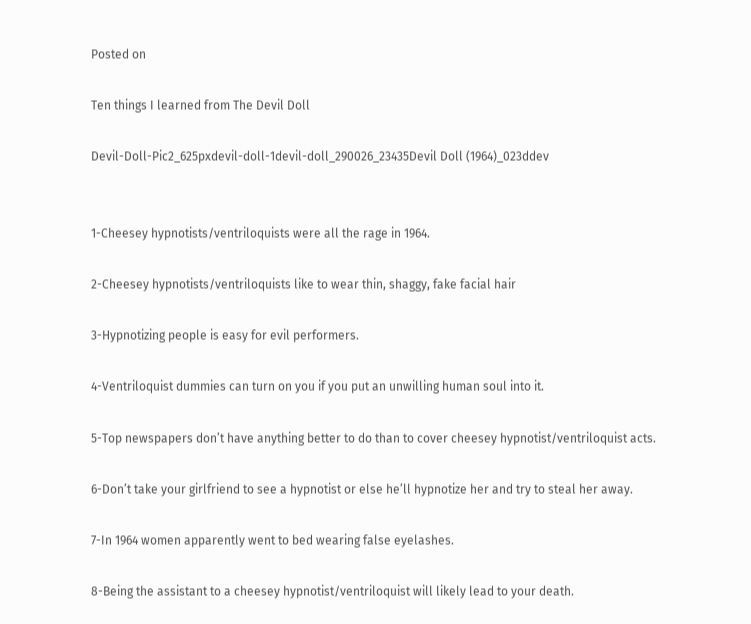Posted on

Ten things I learned from The Devil Doll

Devil-Doll-Pic2_625pxdevil-doll-1devil-doll_290026_23435Devil Doll (1964)_023ddev


1-Cheesey hypnotists/ventriloquists were all the rage in 1964.

2-Cheesey hypnotists/ventriloquists like to wear thin, shaggy, fake facial hair

3-Hypnotizing people is easy for evil performers.

4-Ventriloquist dummies can turn on you if you put an unwilling human soul into it.

5-Top newspapers don’t have anything better to do than to cover cheesey hypnotist/ventriloquist acts.

6-Don’t take your girlfriend to see a hypnotist or else he’ll hypnotize her and try to steal her away.

7-In 1964 women apparently went to bed wearing false eyelashes.

8-Being the assistant to a cheesey hypnotist/ventriloquist will likely lead to your death.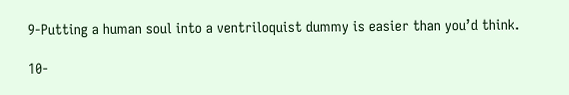9-Putting a human soul into a ventriloquist dummy is easier than you’d think.

10-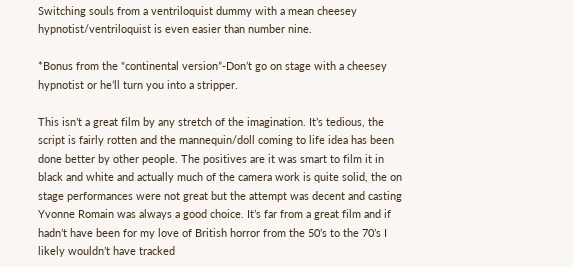Switching souls from a ventriloquist dummy with a mean cheesey hypnotist/ventriloquist is even easier than number nine.

*Bonus from the “continental version”-Don’t go on stage with a cheesey hypnotist or he’ll turn you into a stripper.

This isn’t a great film by any stretch of the imagination. It’s tedious, the script is fairly rotten and the mannequin/doll coming to life idea has been done better by other people. The positives are it was smart to film it in black and white and actually much of the camera work is quite solid, the on stage performances were not great but the attempt was decent and casting Yvonne Romain was always a good choice. It’s far from a great film and if hadn’t have been for my love of British horror from the 50’s to the 70’s I likely wouldn’t have tracked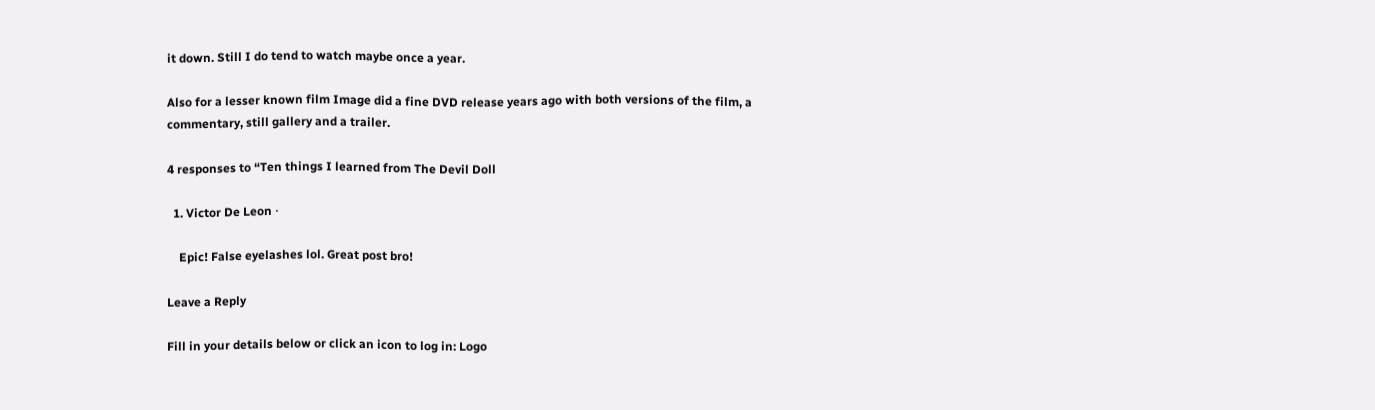it down. Still I do tend to watch maybe once a year.

Also for a lesser known film Image did a fine DVD release years ago with both versions of the film, a commentary, still gallery and a trailer.

4 responses to “Ten things I learned from The Devil Doll

  1. Victor De Leon ⋅

    Epic! False eyelashes lol. Great post bro!

Leave a Reply

Fill in your details below or click an icon to log in: Logo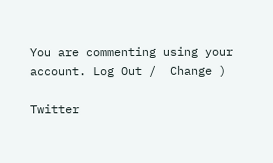You are commenting using your account. Log Out /  Change )

Twitter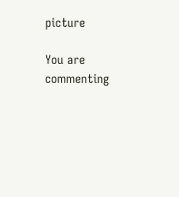picture

You are commenting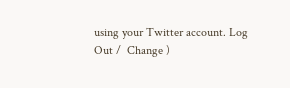using your Twitter account. Log Out /  Change )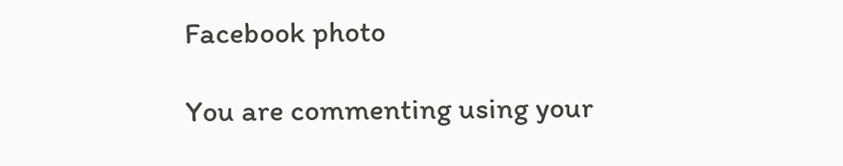Facebook photo

You are commenting using your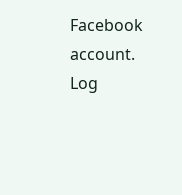Facebook account. Log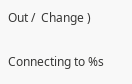Out /  Change )

Connecting to %s